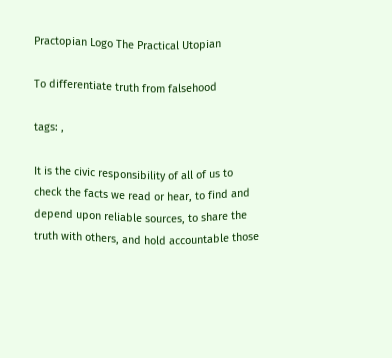Practopian Logo The Practical Utopian

To differentiate truth from falsehood

tags: ,

It is the civic responsibility of all of us to check the facts we read or hear, to find and depend upon reliable sources, to share the truth with others, and hold accountable those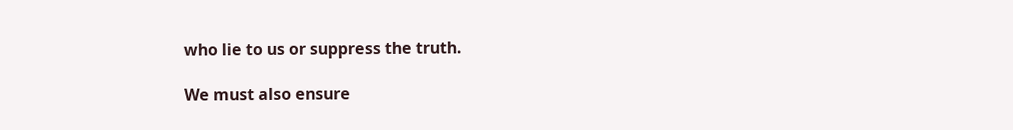who lie to us or suppress the truth.

We must also ensure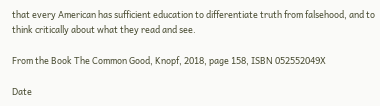that every American has sufficient education to differentiate truth from falsehood, and to think critically about what they read and see.

From the Book The Common Good, Knopf, 2018, page 158, ISBN 052552049X

Date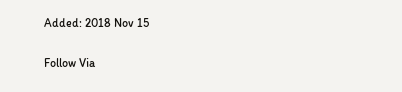Added: 2018 Nov 15

Follow Via